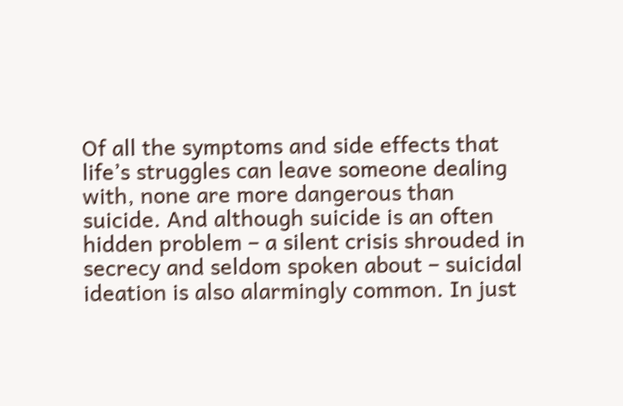Of all the symptoms and side effects that life’s struggles can leave someone dealing with, none are more dangerous than suicide. And although suicide is an often hidden problem – a silent crisis shrouded in secrecy and seldom spoken about – suicidal ideation is also alarmingly common. In just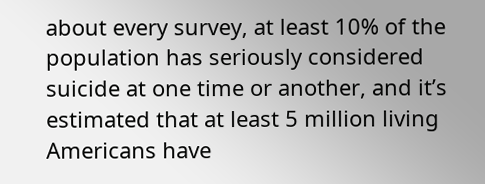about every survey, at least 10% of the population has seriously considered suicide at one time or another, and it’s estimated that at least 5 million living Americans have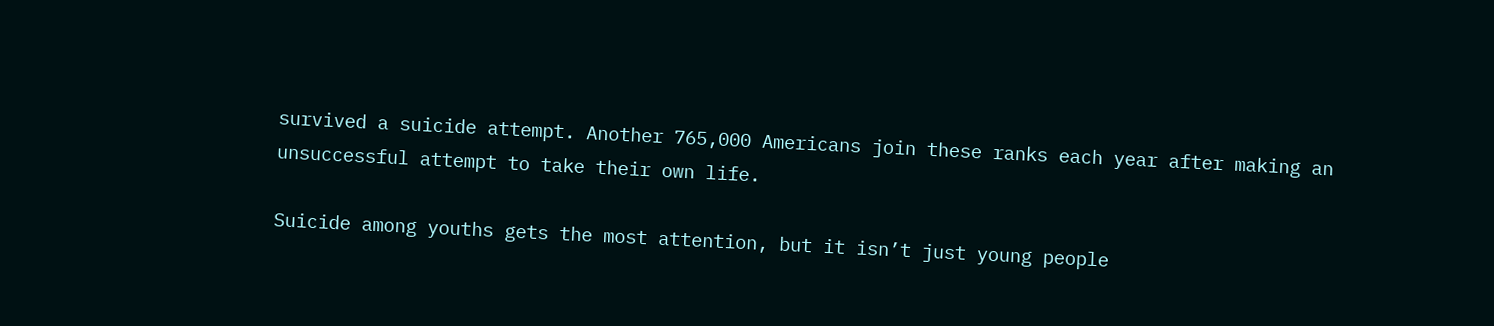survived a suicide attempt. Another 765,000 Americans join these ranks each year after making an unsuccessful attempt to take their own life.

Suicide among youths gets the most attention, but it isn’t just young people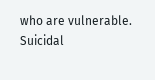who are vulnerable. Suicidal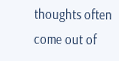thoughts often come out of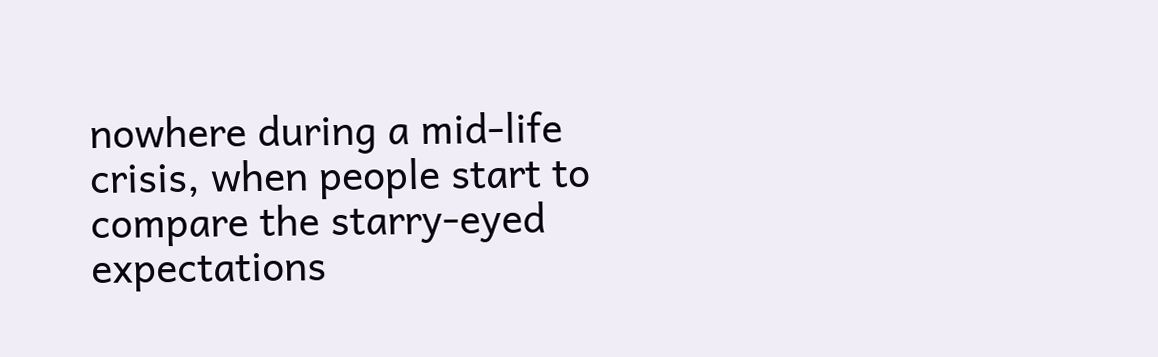nowhere during a mid-life crisis, when people start to compare the starry-eyed expectations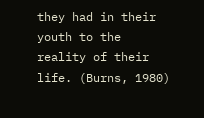they had in their youth to the reality of their life. (Burns, 1980)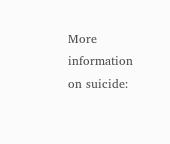More information on suicide: